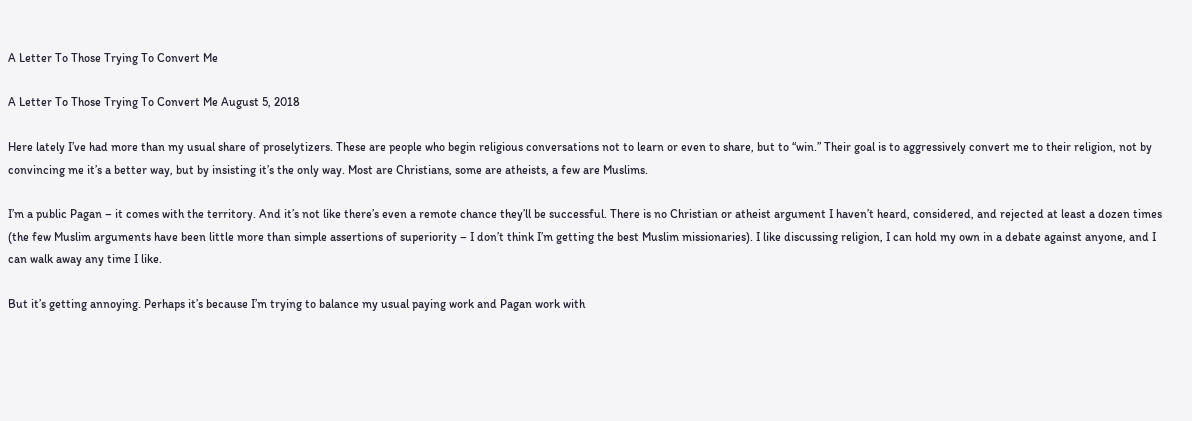A Letter To Those Trying To Convert Me

A Letter To Those Trying To Convert Me August 5, 2018

Here lately I’ve had more than my usual share of proselytizers. These are people who begin religious conversations not to learn or even to share, but to “win.” Their goal is to aggressively convert me to their religion, not by convincing me it’s a better way, but by insisting it’s the only way. Most are Christians, some are atheists, a few are Muslims.

I’m a public Pagan – it comes with the territory. And it’s not like there’s even a remote chance they’ll be successful. There is no Christian or atheist argument I haven’t heard, considered, and rejected at least a dozen times (the few Muslim arguments have been little more than simple assertions of superiority – I don’t think I’m getting the best Muslim missionaries). I like discussing religion, I can hold my own in a debate against anyone, and I can walk away any time I like.

But it’s getting annoying. Perhaps it’s because I’m trying to balance my usual paying work and Pagan work with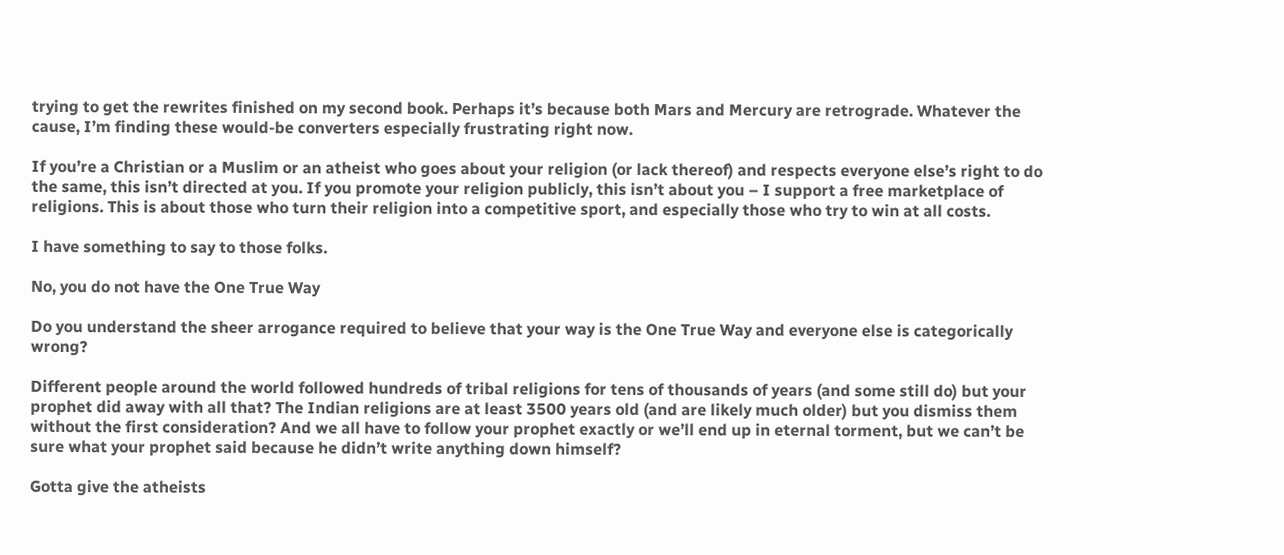trying to get the rewrites finished on my second book. Perhaps it’s because both Mars and Mercury are retrograde. Whatever the cause, I’m finding these would-be converters especially frustrating right now.

If you’re a Christian or a Muslim or an atheist who goes about your religion (or lack thereof) and respects everyone else’s right to do the same, this isn’t directed at you. If you promote your religion publicly, this isn’t about you – I support a free marketplace of religions. This is about those who turn their religion into a competitive sport, and especially those who try to win at all costs.

I have something to say to those folks.

No, you do not have the One True Way

Do you understand the sheer arrogance required to believe that your way is the One True Way and everyone else is categorically wrong?

Different people around the world followed hundreds of tribal religions for tens of thousands of years (and some still do) but your prophet did away with all that? The Indian religions are at least 3500 years old (and are likely much older) but you dismiss them without the first consideration? And we all have to follow your prophet exactly or we’ll end up in eternal torment, but we can’t be sure what your prophet said because he didn’t write anything down himself?

Gotta give the atheists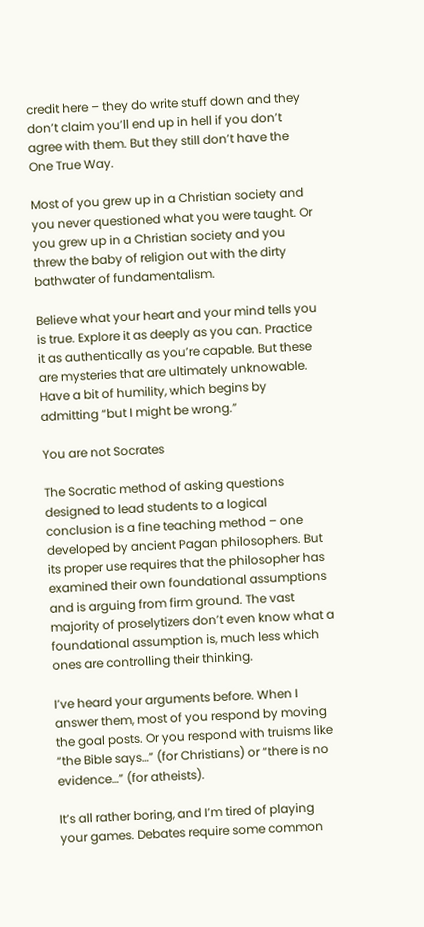credit here – they do write stuff down and they don’t claim you’ll end up in hell if you don’t agree with them. But they still don’t have the One True Way.

Most of you grew up in a Christian society and you never questioned what you were taught. Or you grew up in a Christian society and you threw the baby of religion out with the dirty bathwater of fundamentalism.

Believe what your heart and your mind tells you is true. Explore it as deeply as you can. Practice it as authentically as you’re capable. But these are mysteries that are ultimately unknowable. Have a bit of humility, which begins by admitting “but I might be wrong.”

You are not Socrates

The Socratic method of asking questions designed to lead students to a logical conclusion is a fine teaching method – one developed by ancient Pagan philosophers. But its proper use requires that the philosopher has examined their own foundational assumptions and is arguing from firm ground. The vast majority of proselytizers don’t even know what a foundational assumption is, much less which ones are controlling their thinking.

I’ve heard your arguments before. When I answer them, most of you respond by moving the goal posts. Or you respond with truisms like “the Bible says…” (for Christians) or “there is no evidence…” (for atheists).

It’s all rather boring, and I’m tired of playing your games. Debates require some common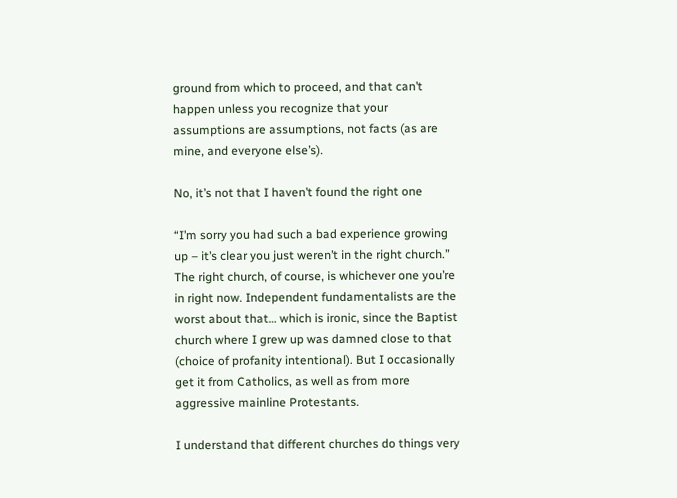ground from which to proceed, and that can’t happen unless you recognize that your assumptions are assumptions, not facts (as are mine, and everyone else’s).

No, it’s not that I haven’t found the right one

“I’m sorry you had such a bad experience growing up – it’s clear you just weren’t in the right church.” The right church, of course, is whichever one you’re in right now. Independent fundamentalists are the worst about that… which is ironic, since the Baptist church where I grew up was damned close to that (choice of profanity intentional). But I occasionally get it from Catholics, as well as from more aggressive mainline Protestants.

I understand that different churches do things very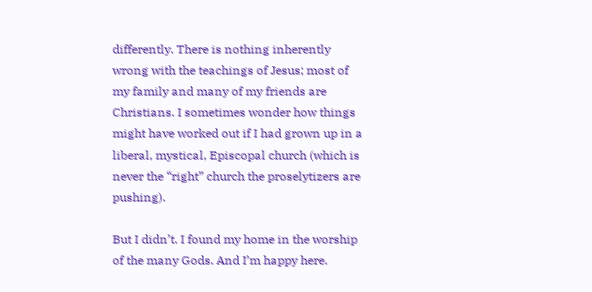differently. There is nothing inherently wrong with the teachings of Jesus; most of my family and many of my friends are Christians. I sometimes wonder how things might have worked out if I had grown up in a liberal, mystical, Episcopal church (which is never the “right” church the proselytizers are pushing).

But I didn’t. I found my home in the worship of the many Gods. And I’m happy here.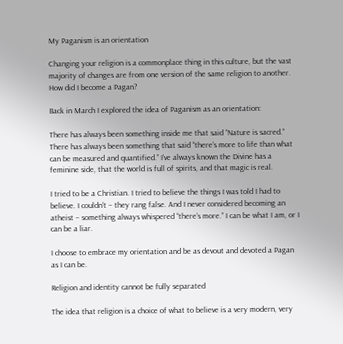My Paganism is an orientation

Changing your religion is a commonplace thing in this culture, but the vast majority of changes are from one version of the same religion to another. How did I become a Pagan?

Back in March I explored the idea of Paganism as an orientation:

There has always been something inside me that said “Nature is sacred.” There has always been something that said “there’s more to life than what can be measured and quantified.” I’ve always known the Divine has a feminine side, that the world is full of spirits, and that magic is real.

I tried to be a Christian. I tried to believe the things I was told I had to believe. I couldn’t – they rang false. And I never considered becoming an atheist – something always whispered “there’s more.” I can be what I am, or I can be a liar.

I choose to embrace my orientation and be as devout and devoted a Pagan as I can be.

Religion and identity cannot be fully separated

The idea that religion is a choice of what to believe is a very modern, very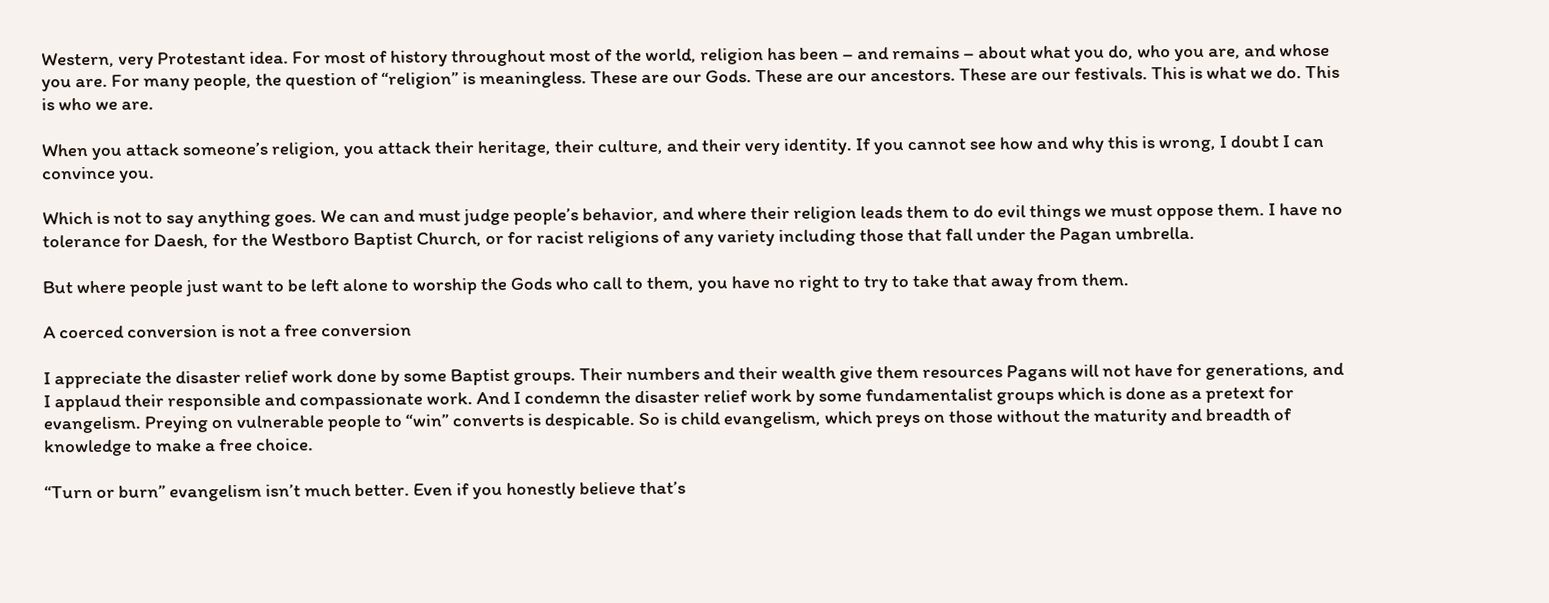Western, very Protestant idea. For most of history throughout most of the world, religion has been – and remains – about what you do, who you are, and whose you are. For many people, the question of “religion” is meaningless. These are our Gods. These are our ancestors. These are our festivals. This is what we do. This is who we are.

When you attack someone’s religion, you attack their heritage, their culture, and their very identity. If you cannot see how and why this is wrong, I doubt I can convince you.

Which is not to say anything goes. We can and must judge people’s behavior, and where their religion leads them to do evil things we must oppose them. I have no tolerance for Daesh, for the Westboro Baptist Church, or for racist religions of any variety including those that fall under the Pagan umbrella.

But where people just want to be left alone to worship the Gods who call to them, you have no right to try to take that away from them.

A coerced conversion is not a free conversion

I appreciate the disaster relief work done by some Baptist groups. Their numbers and their wealth give them resources Pagans will not have for generations, and I applaud their responsible and compassionate work. And I condemn the disaster relief work by some fundamentalist groups which is done as a pretext for evangelism. Preying on vulnerable people to “win” converts is despicable. So is child evangelism, which preys on those without the maturity and breadth of knowledge to make a free choice.

“Turn or burn” evangelism isn’t much better. Even if you honestly believe that’s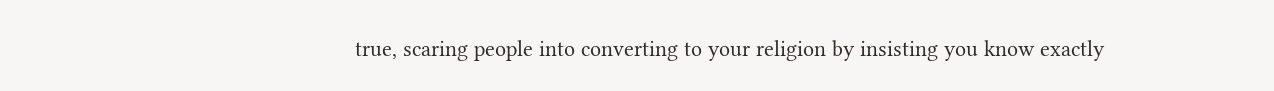true, scaring people into converting to your religion by insisting you know exactly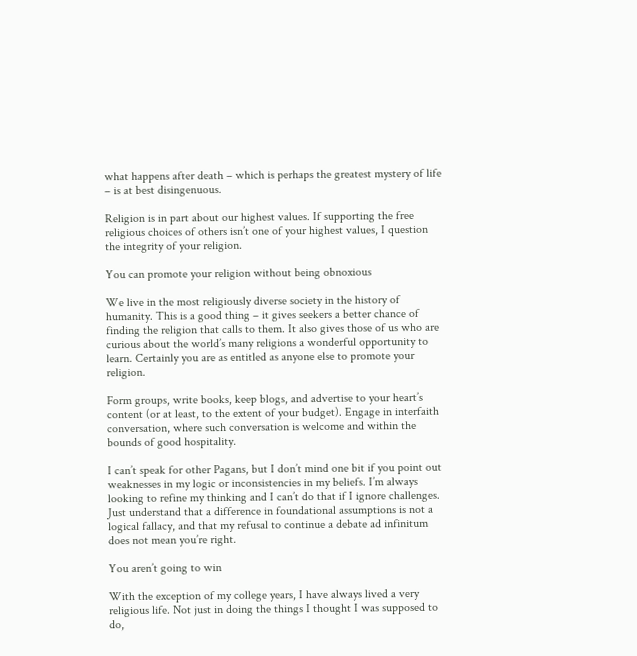what happens after death – which is perhaps the greatest mystery of life – is at best disingenuous.

Religion is in part about our highest values. If supporting the free religious choices of others isn’t one of your highest values, I question the integrity of your religion.

You can promote your religion without being obnoxious

We live in the most religiously diverse society in the history of humanity. This is a good thing – it gives seekers a better chance of finding the religion that calls to them. It also gives those of us who are curious about the world’s many religions a wonderful opportunity to learn. Certainly you are as entitled as anyone else to promote your religion.

Form groups, write books, keep blogs, and advertise to your heart’s content (or at least, to the extent of your budget). Engage in interfaith conversation, where such conversation is welcome and within the bounds of good hospitality.

I can’t speak for other Pagans, but I don’t mind one bit if you point out weaknesses in my logic or inconsistencies in my beliefs. I’m always looking to refine my thinking and I can’t do that if I ignore challenges. Just understand that a difference in foundational assumptions is not a logical fallacy, and that my refusal to continue a debate ad infinitum does not mean you’re right.

You aren’t going to win

With the exception of my college years, I have always lived a very religious life. Not just in doing the things I thought I was supposed to do,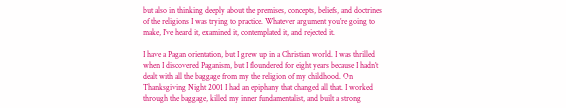but also in thinking deeply about the premises, concepts, beliefs, and doctrines of the religions I was trying to practice. Whatever argument you’re going to make, I’ve heard it, examined it, contemplated it, and rejected it.

I have a Pagan orientation, but I grew up in a Christian world. I was thrilled when I discovered Paganism, but I floundered for eight years because I hadn’t dealt with all the baggage from my the religion of my childhood. On Thanksgiving Night 2001 I had an epiphany that changed all that. I worked through the baggage, killed my inner fundamentalist, and built a strong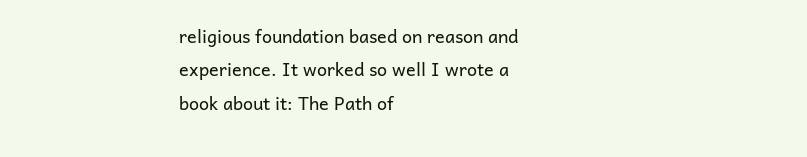religious foundation based on reason and experience. It worked so well I wrote a book about it: The Path of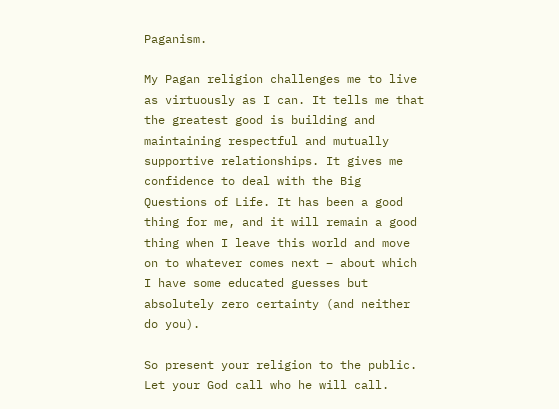Paganism.

My Pagan religion challenges me to live as virtuously as I can. It tells me that the greatest good is building and maintaining respectful and mutually supportive relationships. It gives me confidence to deal with the Big Questions of Life. It has been a good thing for me, and it will remain a good thing when I leave this world and move on to whatever comes next – about which I have some educated guesses but absolutely zero certainty (and neither do you).

So present your religion to the public. Let your God call who he will call.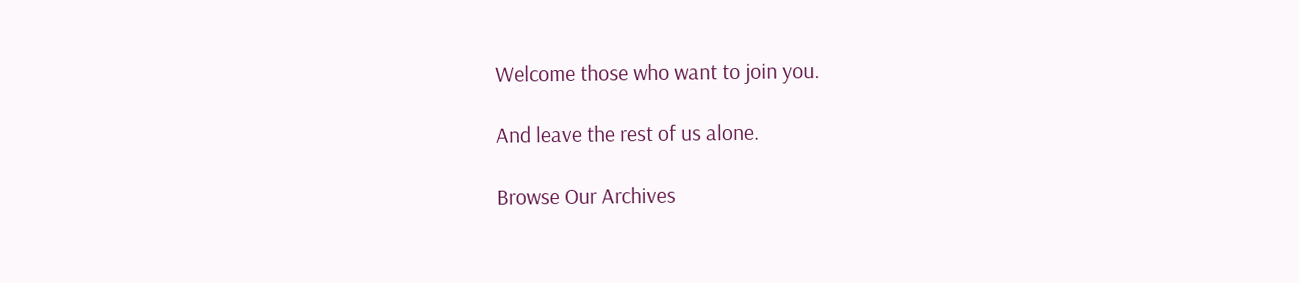Welcome those who want to join you.

And leave the rest of us alone.

Browse Our Archives